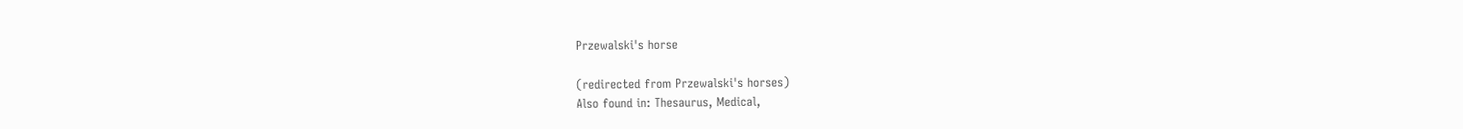Przewalski's horse

(redirected from Przewalski's horses)
Also found in: Thesaurus, Medical,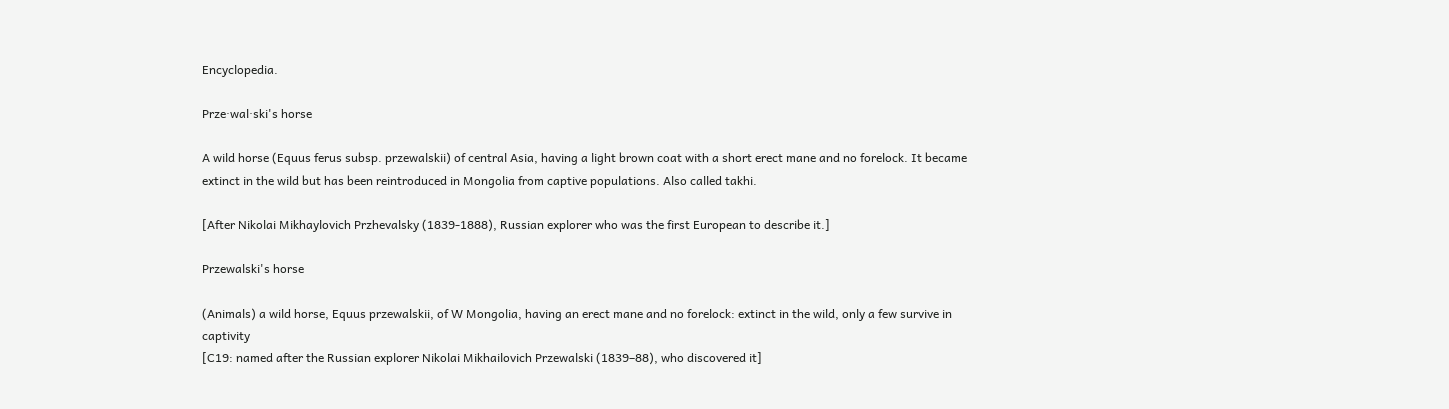Encyclopedia.

Prze·wal·ski's horse

A wild horse (Equus ferus subsp. przewalskii) of central Asia, having a light brown coat with a short erect mane and no forelock. It became extinct in the wild but has been reintroduced in Mongolia from captive populations. Also called takhi.

[After Nikolai Mikhaylovich Przhevalsky (1839-1888), Russian explorer who was the first European to describe it.]

Przewalski's horse

(Animals) a wild horse, Equus przewalskii, of W Mongolia, having an erect mane and no forelock: extinct in the wild, only a few survive in captivity
[C19: named after the Russian explorer Nikolai Mikhailovich Przewalski (1839–88), who discovered it]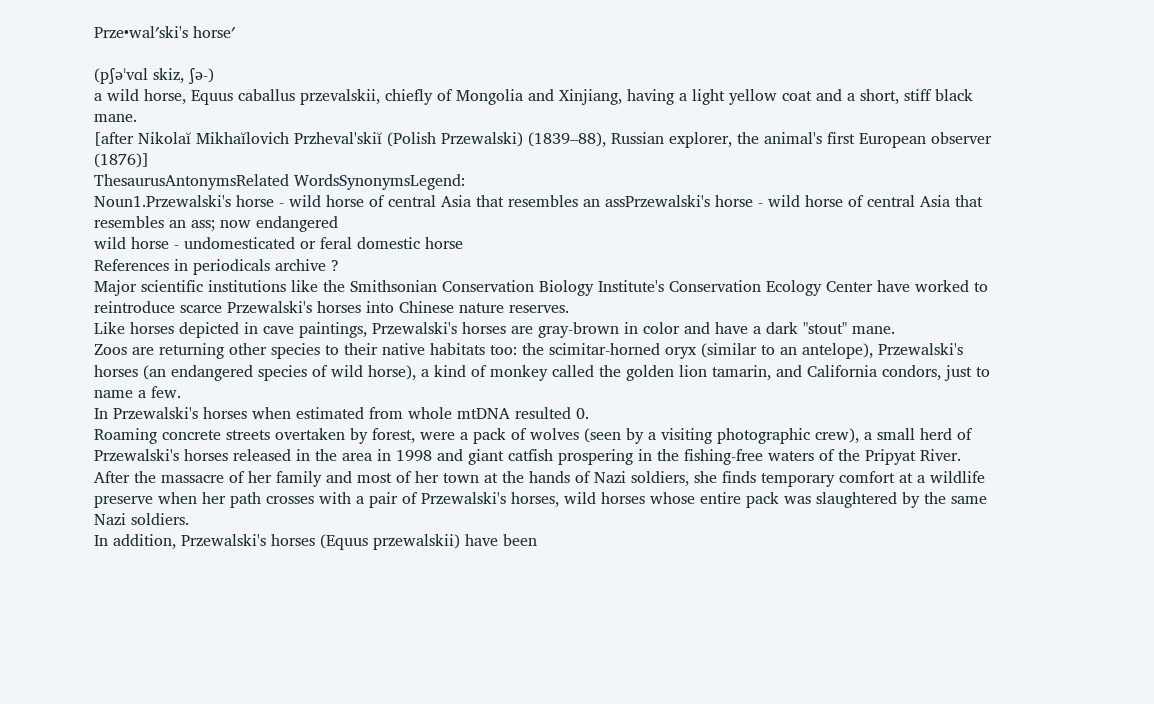Prze•wal′ski's horse′

(pʃəˈvɑl skiz, ʃə-)
a wild horse, Equus caballus przevalskii, chiefly of Mongolia and Xinjiang, having a light yellow coat and a short, stiff black mane.
[after Nikolaĭ Mikhaĭlovich Przheval'skiĭ (Polish Przewalski) (1839–88), Russian explorer, the animal's first European observer (1876)]
ThesaurusAntonymsRelated WordsSynonymsLegend:
Noun1.Przewalski's horse - wild horse of central Asia that resembles an assPrzewalski's horse - wild horse of central Asia that resembles an ass; now endangered
wild horse - undomesticated or feral domestic horse
References in periodicals archive ?
Major scientific institutions like the Smithsonian Conservation Biology Institute's Conservation Ecology Center have worked to reintroduce scarce Przewalski's horses into Chinese nature reserves.
Like horses depicted in cave paintings, Przewalski's horses are gray-brown in color and have a dark "stout" mane.
Zoos are returning other species to their native habitats too: the scimitar-horned oryx (similar to an antelope), Przewalski's horses (an endangered species of wild horse), a kind of monkey called the golden lion tamarin, and California condors, just to name a few.
In Przewalski's horses when estimated from whole mtDNA resulted 0.
Roaming concrete streets overtaken by forest, were a pack of wolves (seen by a visiting photographic crew), a small herd of Przewalski's horses released in the area in 1998 and giant catfish prospering in the fishing-free waters of the Pripyat River.
After the massacre of her family and most of her town at the hands of Nazi soldiers, she finds temporary comfort at a wildlife preserve when her path crosses with a pair of Przewalski's horses, wild horses whose entire pack was slaughtered by the same Nazi soldiers.
In addition, Przewalski's horses (Equus przewalskii) have been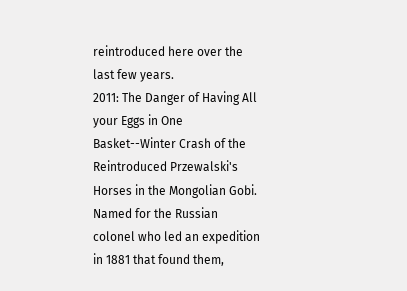reintroduced here over the last few years.
2011: The Danger of Having All your Eggs in One Basket--Winter Crash of the Reintroduced Przewalski's Horses in the Mongolian Gobi.
Named for the Russian colonel who led an expedition in 1881 that found them,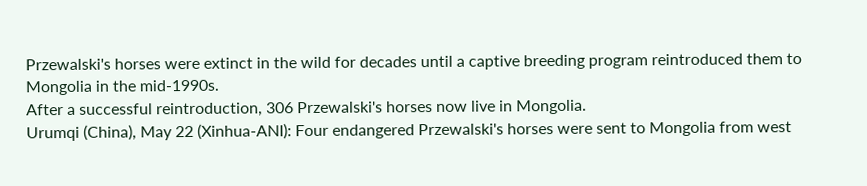Przewalski's horses were extinct in the wild for decades until a captive breeding program reintroduced them to Mongolia in the mid-1990s.
After a successful reintroduction, 306 Przewalski's horses now live in Mongolia.
Urumqi (China), May 22 (Xinhua-ANI): Four endangered Przewalski's horses were sent to Mongolia from west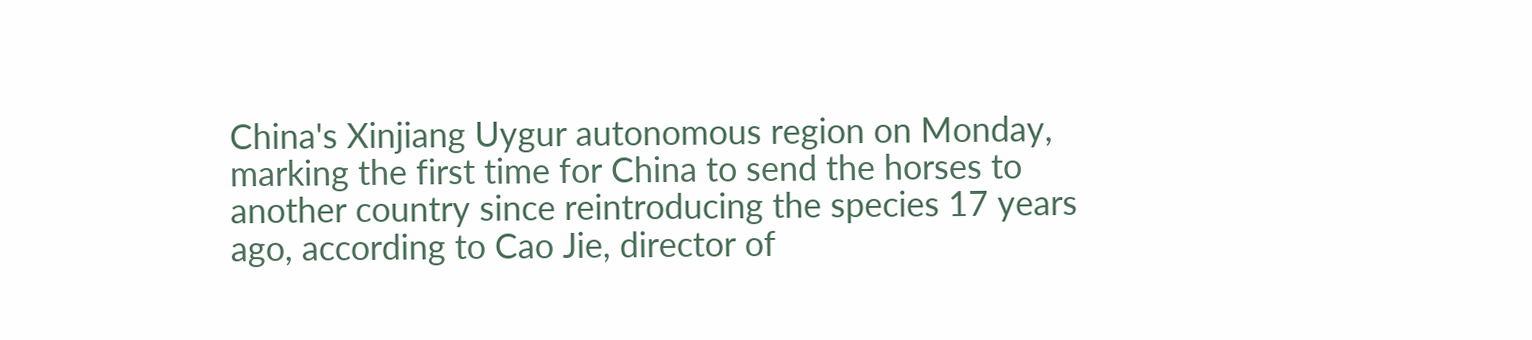China's Xinjiang Uygur autonomous region on Monday, marking the first time for China to send the horses to another country since reintroducing the species 17 years ago, according to Cao Jie, director of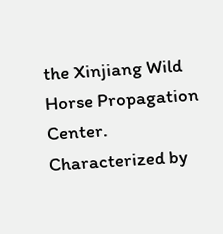the Xinjiang Wild Horse Propagation Center.
Characterized by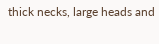thick necks, large heads and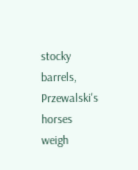stocky barrels, Przewalski's horses weigh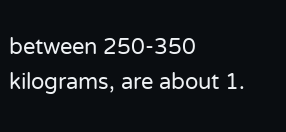between 250-350 kilograms, are about 1.